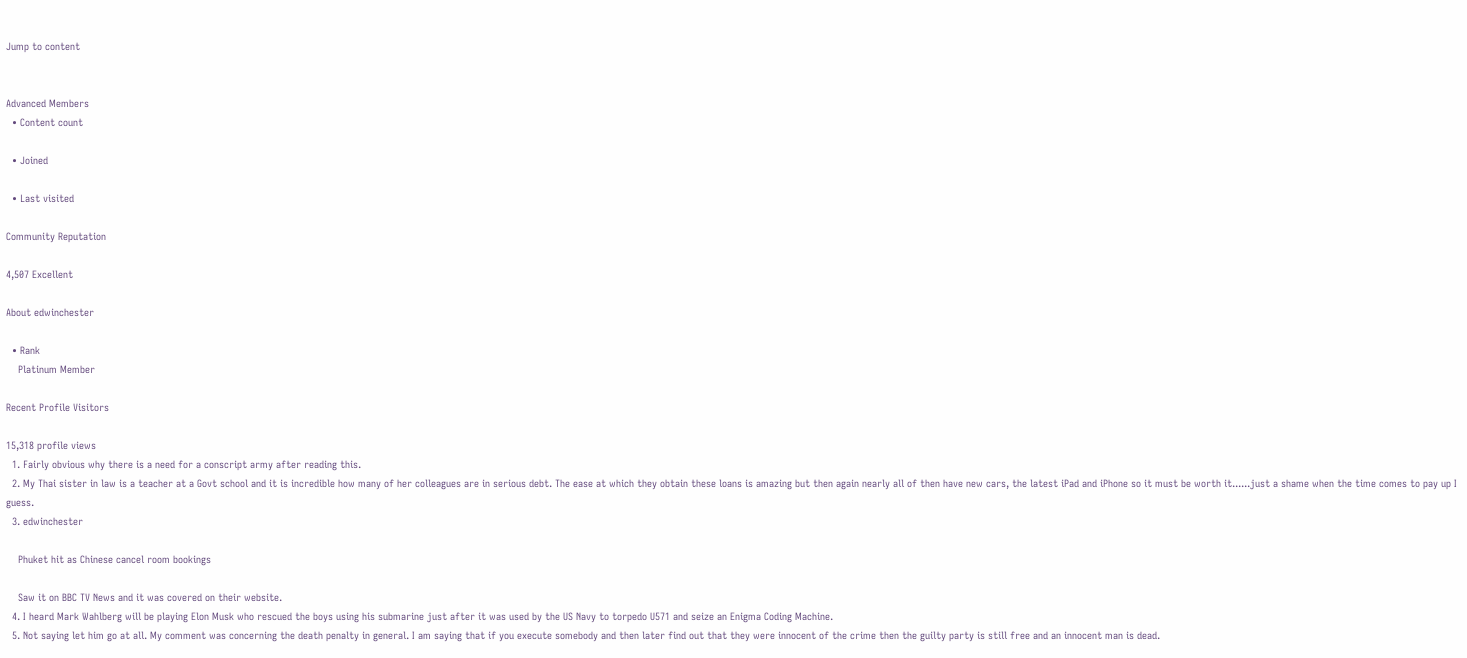Jump to content


Advanced Members
  • Content count

  • Joined

  • Last visited

Community Reputation

4,507 Excellent

About edwinchester

  • Rank
    Platinum Member

Recent Profile Visitors

15,318 profile views
  1. Fairly obvious why there is a need for a conscript army after reading this.
  2. My Thai sister in law is a teacher at a Govt school and it is incredible how many of her colleagues are in serious debt. The ease at which they obtain these loans is amazing but then again nearly all of then have new cars, the latest iPad and iPhone so it must be worth it......just a shame when the time comes to pay up I guess.
  3. edwinchester

    Phuket hit as Chinese cancel room bookings

    Saw it on BBC TV News and it was covered on their website.
  4. I heard Mark Wahlberg will be playing Elon Musk who rescued the boys using his submarine just after it was used by the US Navy to torpedo U571 and seize an Enigma Coding Machine.
  5. Not saying let him go at all. My comment was concerning the death penalty in general. I am saying that if you execute somebody and then later find out that they were innocent of the crime then the guilty party is still free and an innocent man is dead.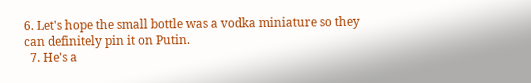6. Let's hope the small bottle was a vodka miniature so they can definitely pin it on Putin.
  7. He's a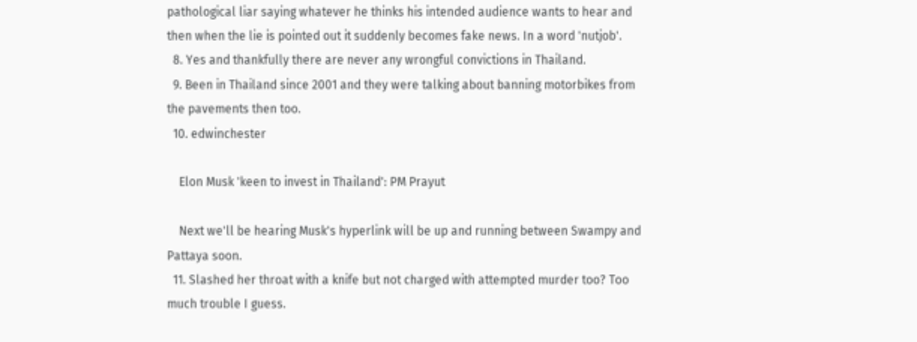pathological liar saying whatever he thinks his intended audience wants to hear and then when the lie is pointed out it suddenly becomes fake news. In a word 'nutjob'.
  8. Yes and thankfully there are never any wrongful convictions in Thailand.
  9. Been in Thailand since 2001 and they were talking about banning motorbikes from the pavements then too.
  10. edwinchester

    Elon Musk 'keen to invest in Thailand': PM Prayut

    Next we'll be hearing Musk's hyperlink will be up and running between Swampy and Pattaya soon.
  11. Slashed her throat with a knife but not charged with attempted murder too? Too much trouble I guess.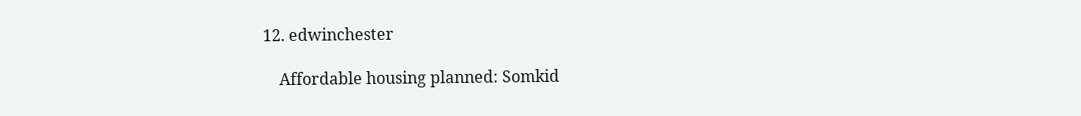12. edwinchester

    Affordable housing planned: Somkid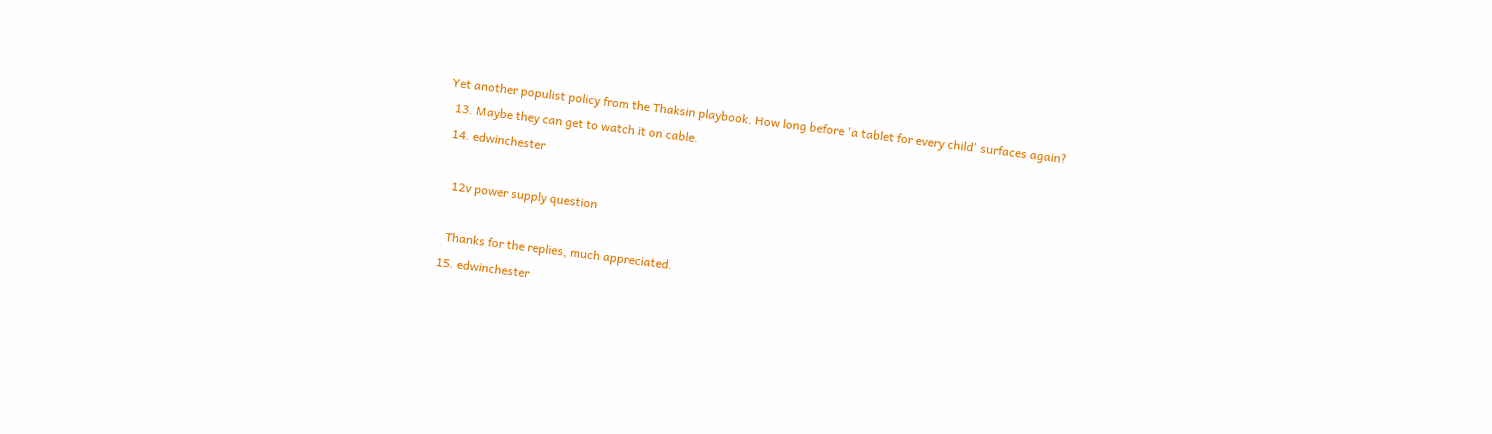Yet another populist policy from the Thaksin playbook. How long before 'a tablet for every child' surfaces again?
  13. Maybe they can get to watch it on cable.
  14. edwinchester

    12v power supply question

    Thanks for the replies, much appreciated.
  15. edwinchester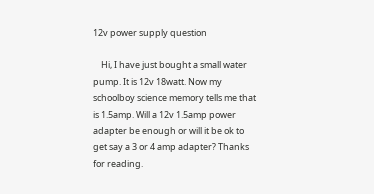12v power supply question

    Hi, I have just bought a small water pump. It is 12v 18watt. Now my schoolboy science memory tells me that is 1.5amp. Will a 12v 1.5amp power adapter be enough or will it be ok to get say a 3 or 4 amp adapter? Thanks for reading.